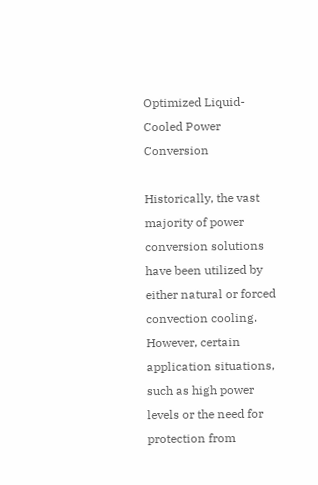Optimized Liquid-Cooled Power Conversion

Historically, the vast majority of power conversion solutions have been utilized by either natural or forced convection cooling. However, certain application situations, such as high power levels or the need for protection from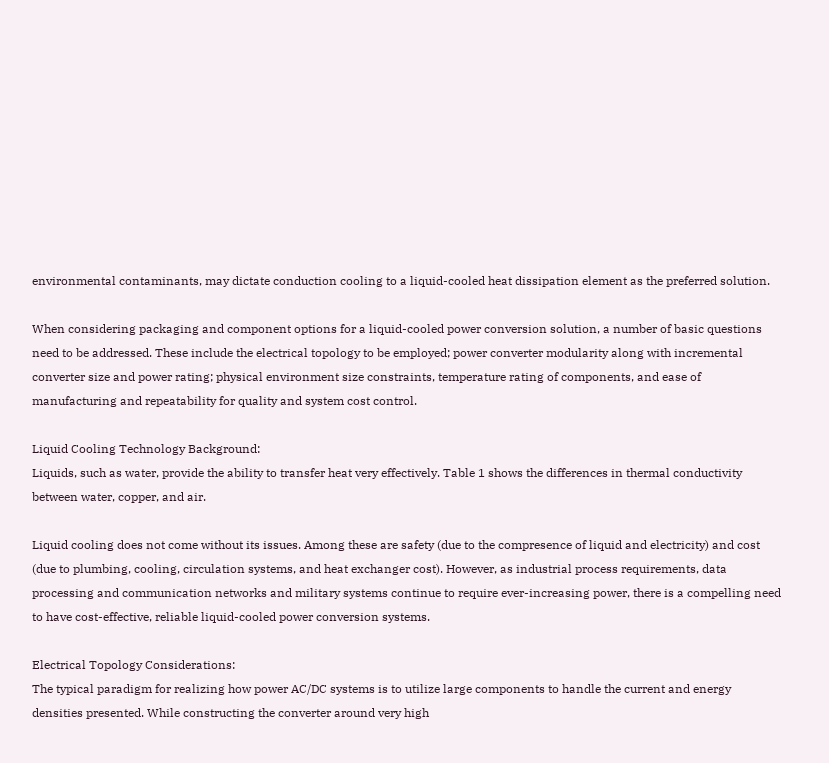environmental contaminants, may dictate conduction cooling to a liquid-cooled heat dissipation element as the preferred solution.

When considering packaging and component options for a liquid-cooled power conversion solution, a number of basic questions need to be addressed. These include the electrical topology to be employed; power converter modularity along with incremental converter size and power rating; physical environment size constraints, temperature rating of components, and ease of manufacturing and repeatability for quality and system cost control.

Liquid Cooling Technology Background:
Liquids, such as water, provide the ability to transfer heat very effectively. Table 1 shows the differences in thermal conductivity between water, copper, and air.

Liquid cooling does not come without its issues. Among these are safety (due to the compresence of liquid and electricity) and cost (due to plumbing, cooling, circulation systems, and heat exchanger cost). However, as industrial process requirements, data processing and communication networks and military systems continue to require ever-increasing power, there is a compelling need to have cost-effective, reliable liquid-cooled power conversion systems.

Electrical Topology Considerations:
The typical paradigm for realizing how power AC/DC systems is to utilize large components to handle the current and energy densities presented. While constructing the converter around very high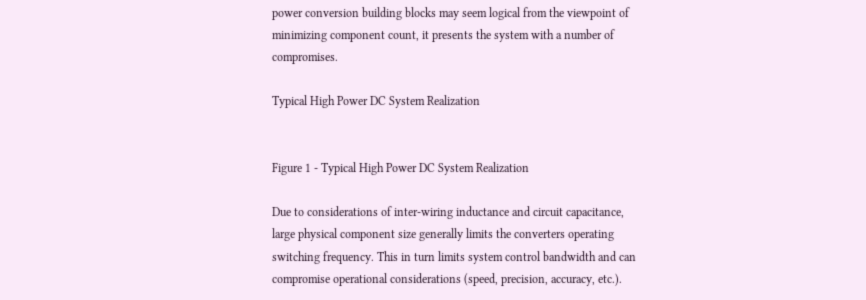power conversion building blocks may seem logical from the viewpoint of minimizing component count, it presents the system with a number of compromises.

Typical High Power DC System Realization


Figure 1 - Typical High Power DC System Realization

Due to considerations of inter-wiring inductance and circuit capacitance, large physical component size generally limits the converters operating switching frequency. This in turn limits system control bandwidth and can compromise operational considerations (speed, precision, accuracy, etc.).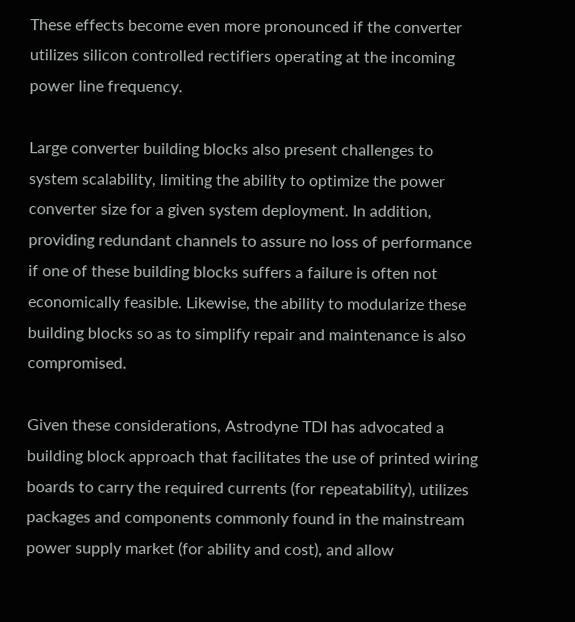These effects become even more pronounced if the converter utilizes silicon controlled rectifiers operating at the incoming power line frequency.

Large converter building blocks also present challenges to system scalability, limiting the ability to optimize the power converter size for a given system deployment. In addition, providing redundant channels to assure no loss of performance if one of these building blocks suffers a failure is often not economically feasible. Likewise, the ability to modularize these building blocks so as to simplify repair and maintenance is also compromised.

Given these considerations, Astrodyne TDI has advocated a building block approach that facilitates the use of printed wiring boards to carry the required currents (for repeatability), utilizes packages and components commonly found in the mainstream power supply market (for ability and cost), and allow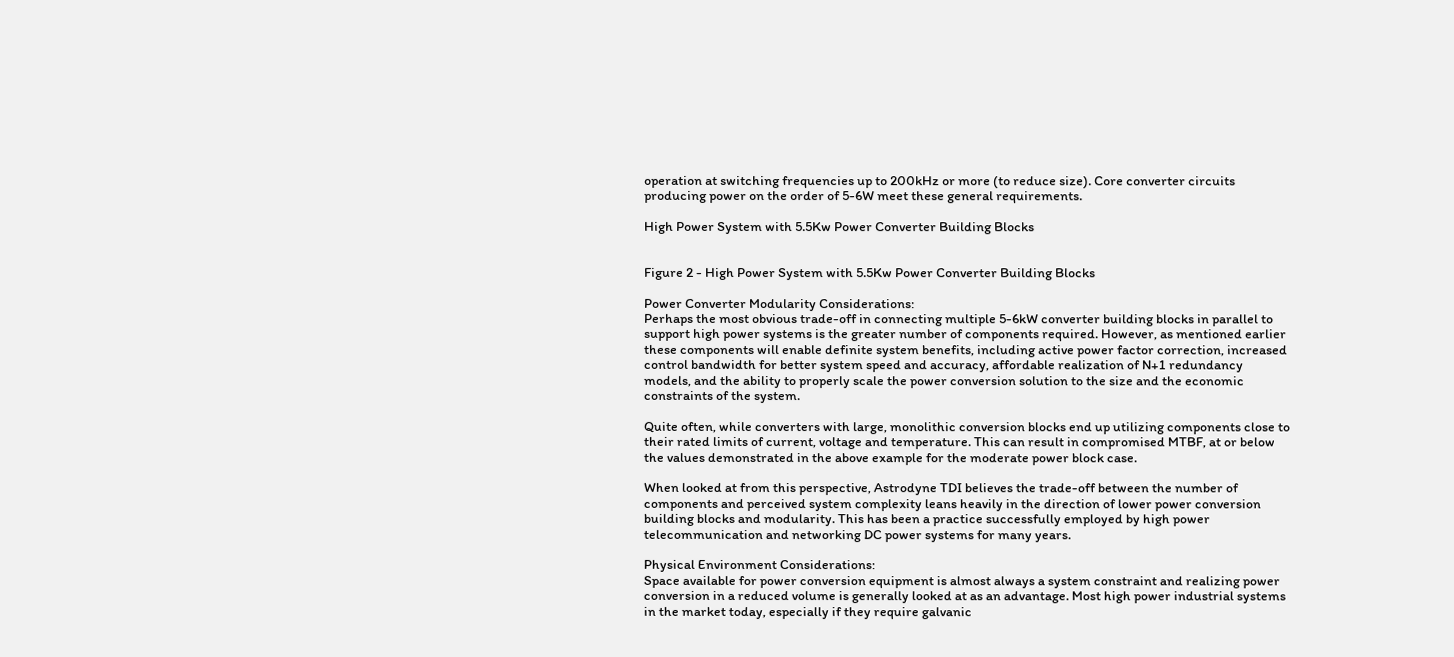operation at switching frequencies up to 200kHz or more (to reduce size). Core converter circuits producing power on the order of 5-6W meet these general requirements.

High Power System with 5.5Kw Power Converter Building Blocks


Figure 2 - High Power System with 5.5Kw Power Converter Building Blocks

Power Converter Modularity Considerations:
Perhaps the most obvious trade-off in connecting multiple 5-6kW converter building blocks in parallel to support high power systems is the greater number of components required. However, as mentioned earlier these components will enable definite system benefits, including active power factor correction, increased control bandwidth for better system speed and accuracy, affordable realization of N+1 redundancy models, and the ability to properly scale the power conversion solution to the size and the economic constraints of the system.

Quite often, while converters with large, monolithic conversion blocks end up utilizing components close to their rated limits of current, voltage and temperature. This can result in compromised MTBF, at or below the values demonstrated in the above example for the moderate power block case.

When looked at from this perspective, Astrodyne TDI believes the trade-off between the number of components and perceived system complexity leans heavily in the direction of lower power conversion building blocks and modularity. This has been a practice successfully employed by high power telecommunication and networking DC power systems for many years.

Physical Environment Considerations:
Space available for power conversion equipment is almost always a system constraint and realizing power conversion in a reduced volume is generally looked at as an advantage. Most high power industrial systems in the market today, especially if they require galvanic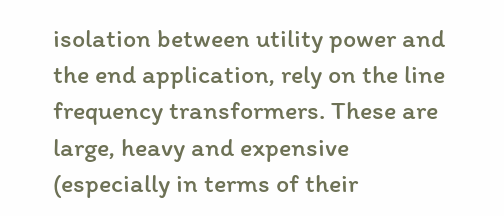isolation between utility power and the end application, rely on the line frequency transformers. These are large, heavy and expensive (especially in terms of their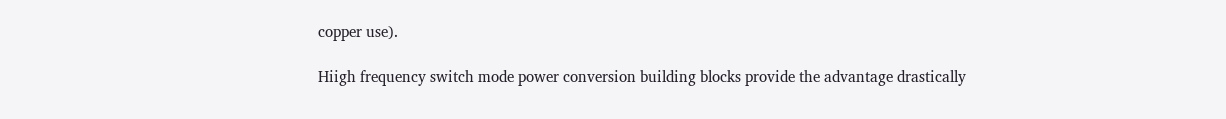copper use).

Hiigh frequency switch mode power conversion building blocks provide the advantage drastically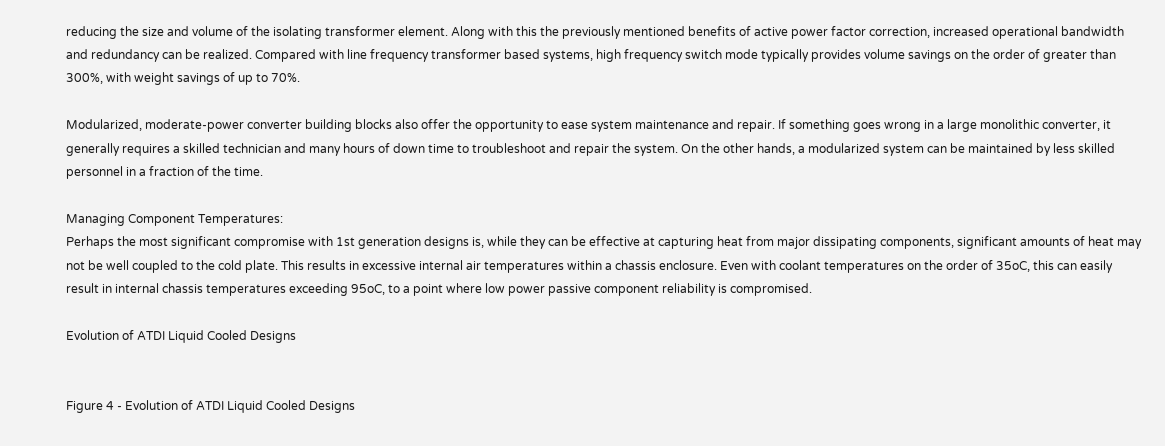reducing the size and volume of the isolating transformer element. Along with this the previously mentioned benefits of active power factor correction, increased operational bandwidth and redundancy can be realized. Compared with line frequency transformer based systems, high frequency switch mode typically provides volume savings on the order of greater than 300%, with weight savings of up to 70%.

Modularized, moderate-power converter building blocks also offer the opportunity to ease system maintenance and repair. If something goes wrong in a large monolithic converter, it generally requires a skilled technician and many hours of down time to troubleshoot and repair the system. On the other hands, a modularized system can be maintained by less skilled personnel in a fraction of the time.

Managing Component Temperatures:
Perhaps the most significant compromise with 1st generation designs is, while they can be effective at capturing heat from major dissipating components, significant amounts of heat may not be well coupled to the cold plate. This results in excessive internal air temperatures within a chassis enclosure. Even with coolant temperatures on the order of 35oC, this can easily result in internal chassis temperatures exceeding 95oC, to a point where low power passive component reliability is compromised.

Evolution of ATDI Liquid Cooled Designs


Figure 4 - Evolution of ATDI Liquid Cooled Designs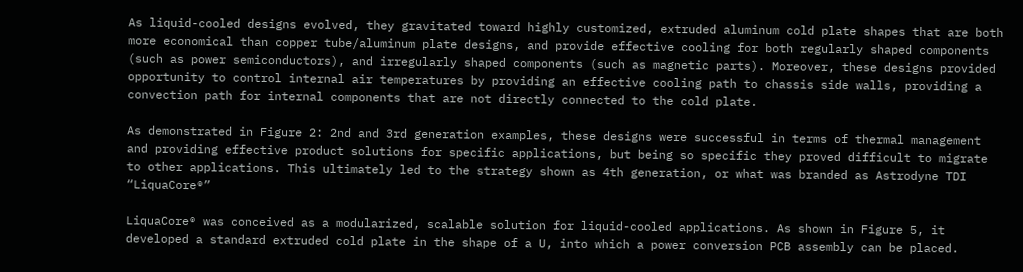As liquid-cooled designs evolved, they gravitated toward highly customized, extruded aluminum cold plate shapes that are both more economical than copper tube/aluminum plate designs, and provide effective cooling for both regularly shaped components (such as power semiconductors), and irregularly shaped components (such as magnetic parts). Moreover, these designs provided opportunity to control internal air temperatures by providing an effective cooling path to chassis side walls, providing a convection path for internal components that are not directly connected to the cold plate.

As demonstrated in Figure 2: 2nd and 3rd generation examples, these designs were successful in terms of thermal management and providing effective product solutions for specific applications, but being so specific they proved difficult to migrate to other applications. This ultimately led to the strategy shown as 4th generation, or what was branded as Astrodyne TDI “LiquaCore®”

LiquaCore® was conceived as a modularized, scalable solution for liquid-cooled applications. As shown in Figure 5, it developed a standard extruded cold plate in the shape of a U, into which a power conversion PCB assembly can be placed.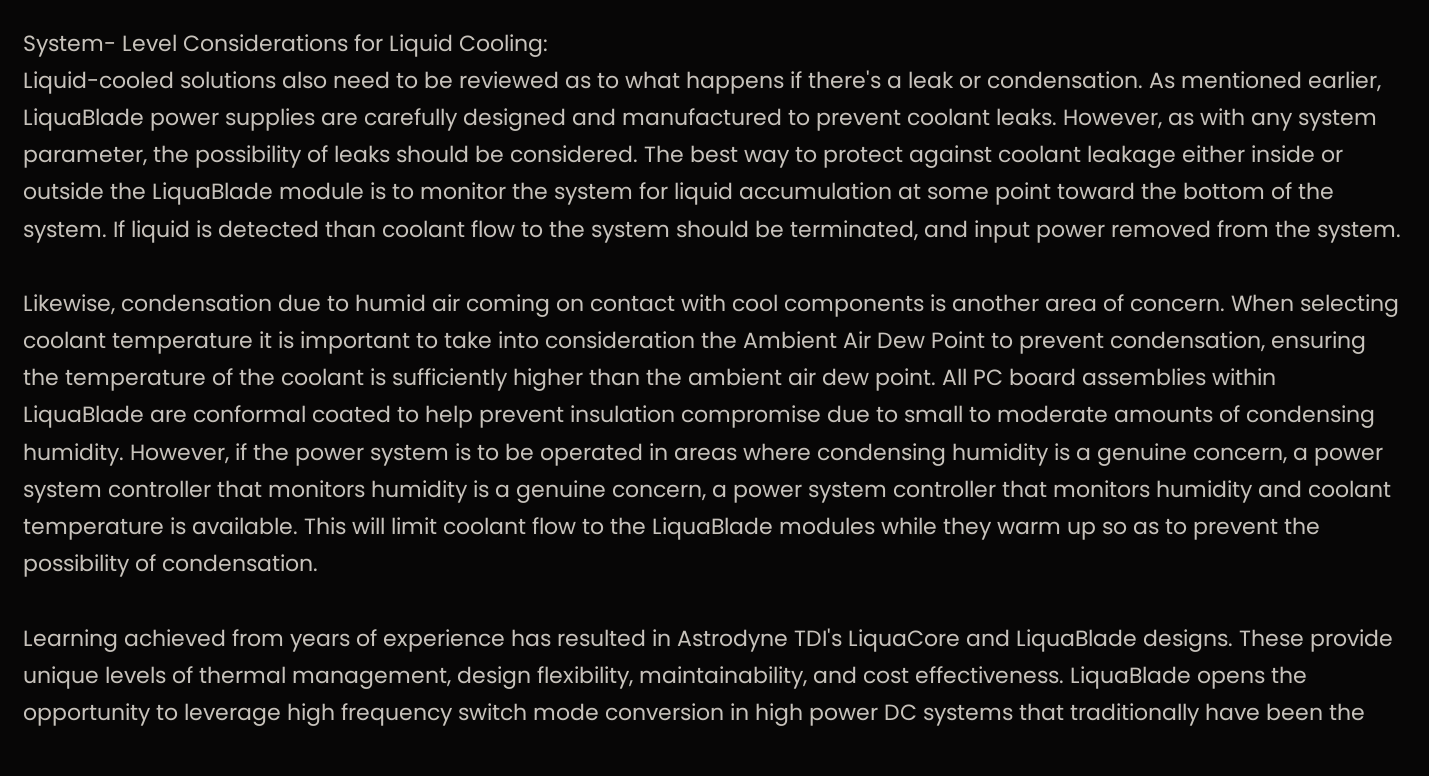System- Level Considerations for Liquid Cooling:
Liquid-cooled solutions also need to be reviewed as to what happens if there's a leak or condensation. As mentioned earlier, LiquaBlade power supplies are carefully designed and manufactured to prevent coolant leaks. However, as with any system parameter, the possibility of leaks should be considered. The best way to protect against coolant leakage either inside or outside the LiquaBlade module is to monitor the system for liquid accumulation at some point toward the bottom of the system. If liquid is detected than coolant flow to the system should be terminated, and input power removed from the system.

Likewise, condensation due to humid air coming on contact with cool components is another area of concern. When selecting coolant temperature it is important to take into consideration the Ambient Air Dew Point to prevent condensation, ensuring the temperature of the coolant is sufficiently higher than the ambient air dew point. All PC board assemblies within LiquaBlade are conformal coated to help prevent insulation compromise due to small to moderate amounts of condensing humidity. However, if the power system is to be operated in areas where condensing humidity is a genuine concern, a power system controller that monitors humidity is a genuine concern, a power system controller that monitors humidity and coolant temperature is available. This will limit coolant flow to the LiquaBlade modules while they warm up so as to prevent the possibility of condensation.

Learning achieved from years of experience has resulted in Astrodyne TDI's LiquaCore and LiquaBlade designs. These provide unique levels of thermal management, design flexibility, maintainability, and cost effectiveness. LiquaBlade opens the opportunity to leverage high frequency switch mode conversion in high power DC systems that traditionally have been the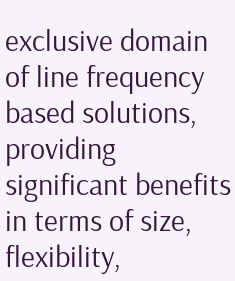exclusive domain of line frequency based solutions, providing significant benefits in terms of size, flexibility,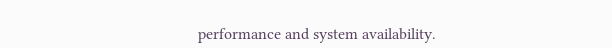performance and system availability.